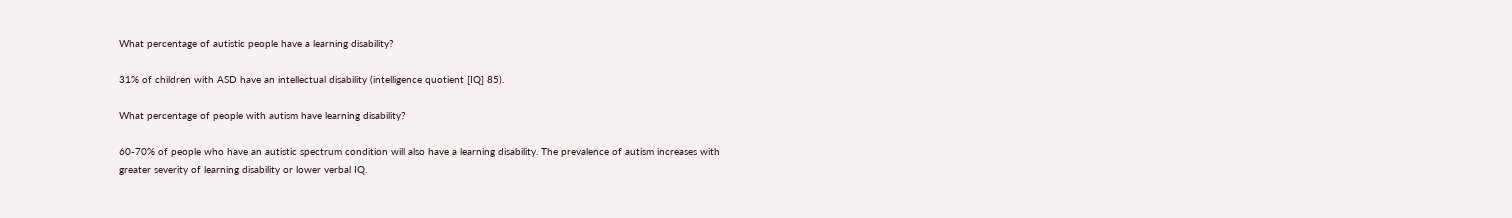What percentage of autistic people have a learning disability?

31% of children with ASD have an intellectual disability (intelligence quotient [IQ] 85).

What percentage of people with autism have learning disability?

60-70% of people who have an autistic spectrum condition will also have a learning disability. The prevalence of autism increases with greater severity of learning disability or lower verbal IQ.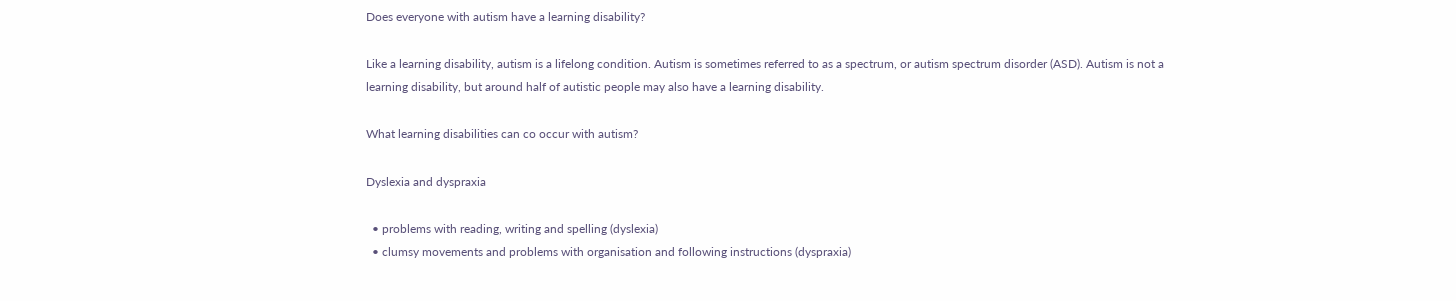Does everyone with autism have a learning disability?

Like a learning disability, autism is a lifelong condition. Autism is sometimes referred to as a spectrum, or autism spectrum disorder (ASD). Autism is not a learning disability, but around half of autistic people may also have a learning disability.

What learning disabilities can co occur with autism?

Dyslexia and dyspraxia

  • problems with reading, writing and spelling (dyslexia)
  • clumsy movements and problems with organisation and following instructions (dyspraxia)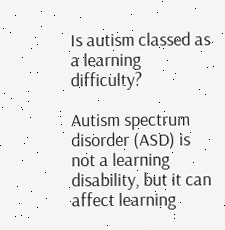Is autism classed as a learning difficulty?

Autism spectrum disorder (ASD) is not a learning disability, but it can affect learning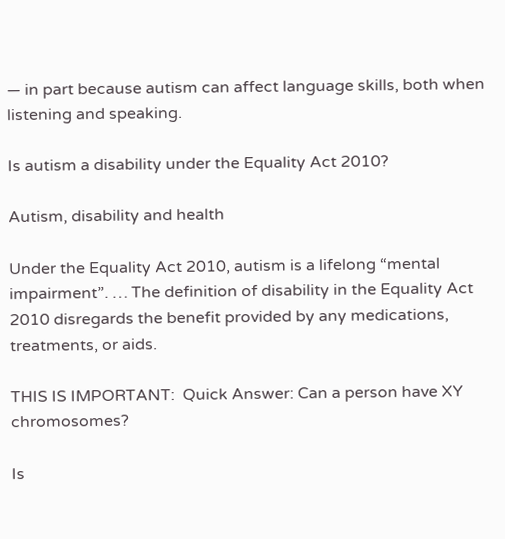— in part because autism can affect language skills, both when listening and speaking.

Is autism a disability under the Equality Act 2010?

Autism, disability and health

Under the Equality Act 2010, autism is a lifelong “mental impairment”. … The definition of disability in the Equality Act 2010 disregards the benefit provided by any medications, treatments, or aids.

THIS IS IMPORTANT:  Quick Answer: Can a person have XY chromosomes?

Is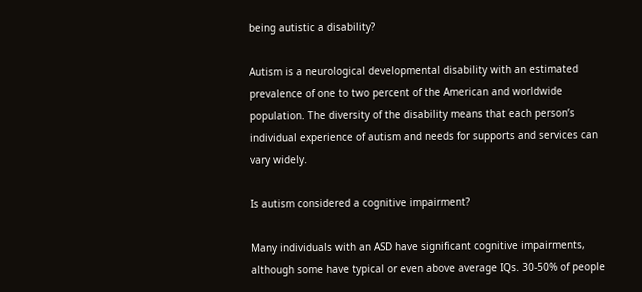being autistic a disability?

Autism is a neurological developmental disability with an estimated prevalence of one to two percent of the American and worldwide population. The diversity of the disability means that each person’s individual experience of autism and needs for supports and services can vary widely.

Is autism considered a cognitive impairment?

Many individuals with an ASD have significant cognitive impairments, although some have typical or even above average IQs. 30-50% of people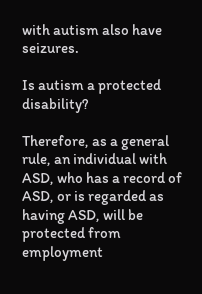with autism also have seizures.

Is autism a protected disability?

Therefore, as a general rule, an individual with ASD, who has a record of ASD, or is regarded as having ASD, will be protected from employment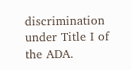discrimination under Title I of the ADA.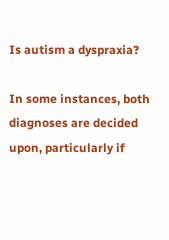Is autism a dyspraxia?

In some instances, both diagnoses are decided upon, particularly if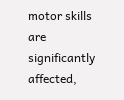motor skills are significantly affected,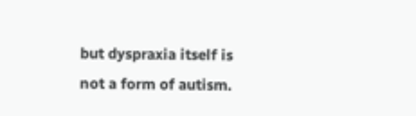but dyspraxia itself is not a form of autism.